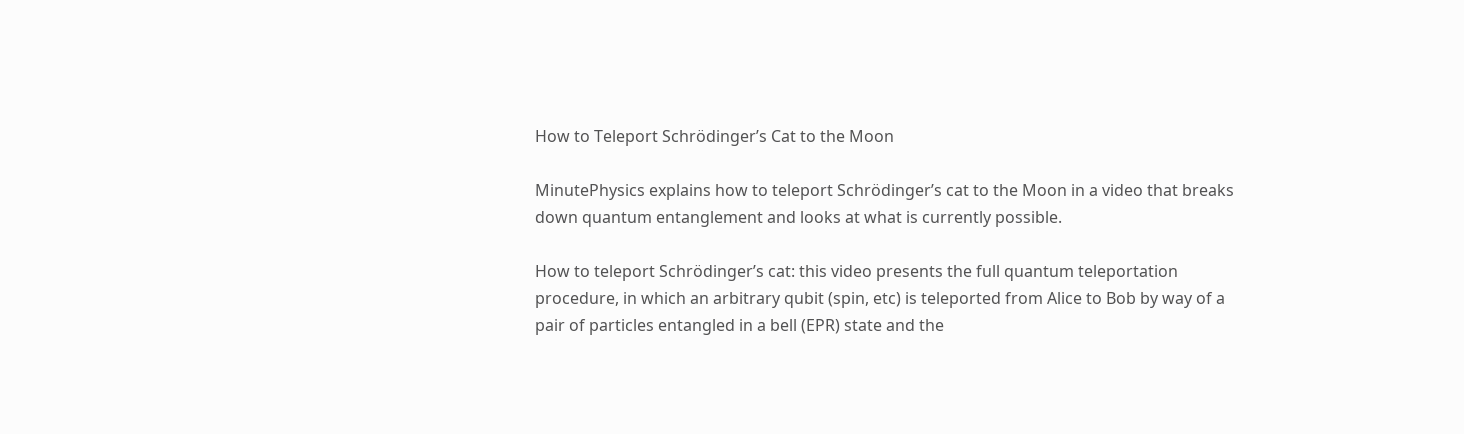How to Teleport Schrödinger’s Cat to the Moon

MinutePhysics explains how to teleport Schrödinger’s cat to the Moon in a video that breaks down quantum entanglement and looks at what is currently possible.

How to teleport Schrödinger’s cat: this video presents the full quantum teleportation procedure, in which an arbitrary qubit (spin, etc) is teleported from Alice to Bob by way of a pair of particles entangled in a bell (EPR) state and the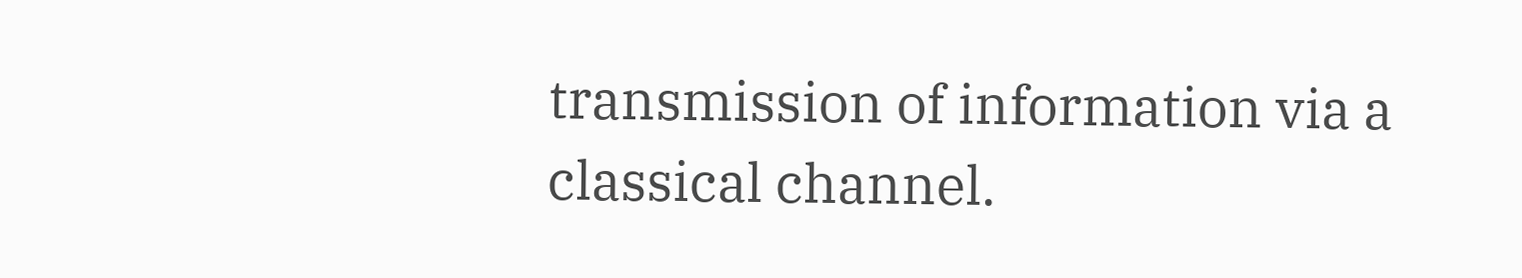transmission of information via a classical channel.